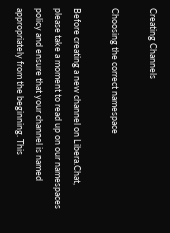Creating Channels

Choosing the correct namespace

Before creating a new channel on Libera.Chat, please take a moment to read up on our namespaces policy and ensure that your channel is named appropriately from the beginning. This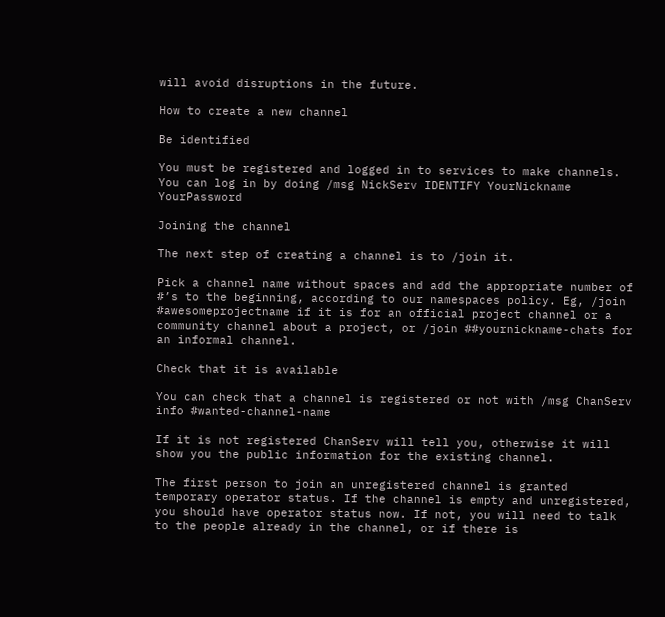will avoid disruptions in the future.

How to create a new channel

Be identified

You must be registered and logged in to services to make channels. You can log in by doing /msg NickServ IDENTIFY YourNickname YourPassword

Joining the channel

The next step of creating a channel is to /join it.

Pick a channel name without spaces and add the appropriate number of #’s to the beginning, according to our namespaces policy. Eg, /join #awesomeprojectname if it is for an official project channel or a community channel about a project, or /join ##yournickname-chats for an informal channel.

Check that it is available

You can check that a channel is registered or not with /msg ChanServ info #wanted-channel-name

If it is not registered ChanServ will tell you, otherwise it will show you the public information for the existing channel.

The first person to join an unregistered channel is granted temporary operator status. If the channel is empty and unregistered, you should have operator status now. If not, you will need to talk to the people already in the channel, or if there is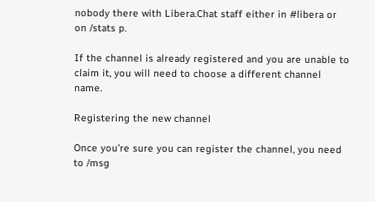nobody there with Libera.Chat staff either in #libera or on /stats p.

If the channel is already registered and you are unable to claim it, you will need to choose a different channel name.

Registering the new channel

Once you’re sure you can register the channel, you need to /msg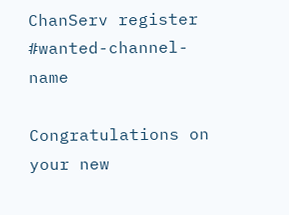ChanServ register #wanted-channel-name

Congratulations on your new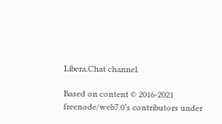Libera.Chat channel.

Based on content © 2016-2021 freenode/web7.0’s contributors under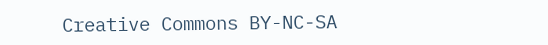Creative Commons BY-NC-SA